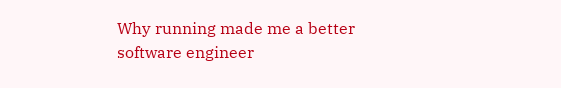Why running made me a better software engineer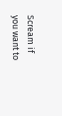Scream if you want to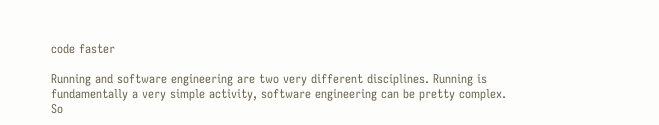code faster

Running and software engineering are two very different disciplines. Running is fundamentally a very simple activity, software engineering can be pretty complex. So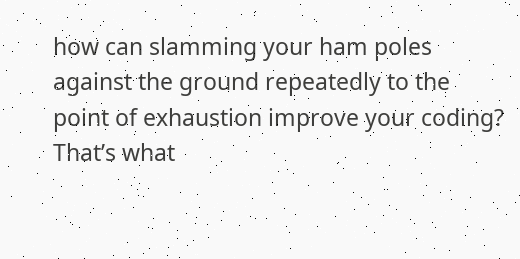how can slamming your ham poles against the ground repeatedly to the point of exhaustion improve your coding? That’s what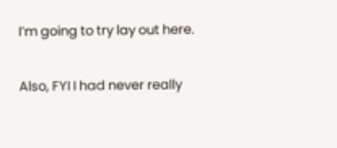I’m going to try lay out here.

Also, FYI I had never really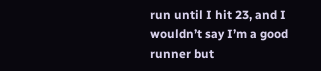run until I hit 23, and I wouldn’t say I’m a good runner but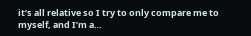it’s all relative so I try to only compare me to myself, and I’m a…